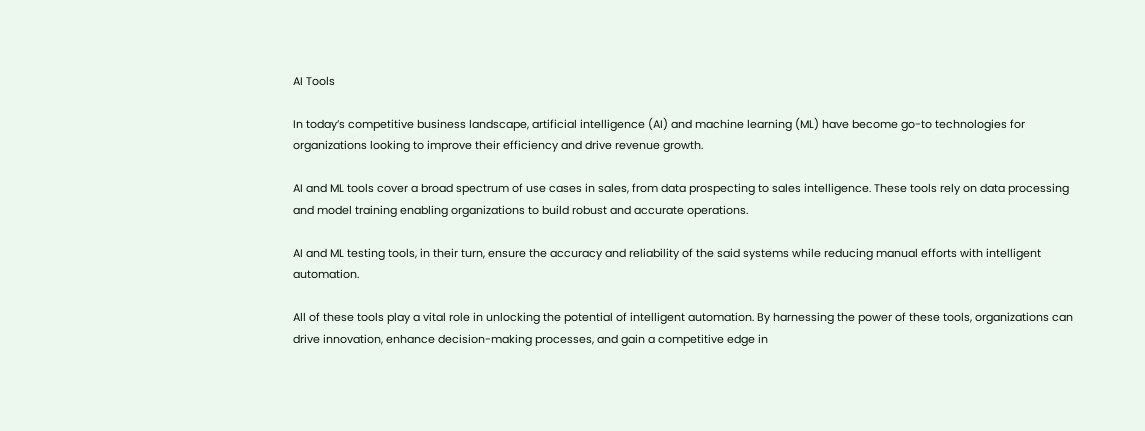AI Tools

In today’s competitive business landscape, artificial intelligence (AI) and machine learning (ML) have become go-to technologies for organizations looking to improve their efficiency and drive revenue growth.

AI and ML tools cover a broad spectrum of use cases in sales, from data prospecting to sales intelligence. These tools rely on data processing and model training enabling organizations to build robust and accurate operations.

AI and ML testing tools, in their turn, ensure the accuracy and reliability of the said systems while reducing manual efforts with intelligent automation.

All of these tools play a vital role in unlocking the potential of intelligent automation. By harnessing the power of these tools, organizations can drive innovation, enhance decision-making processes, and gain a competitive edge in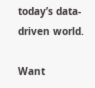today’s data-driven world.

Want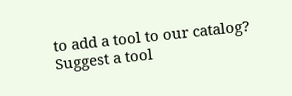to add a tool to our catalog?
Suggest a tool